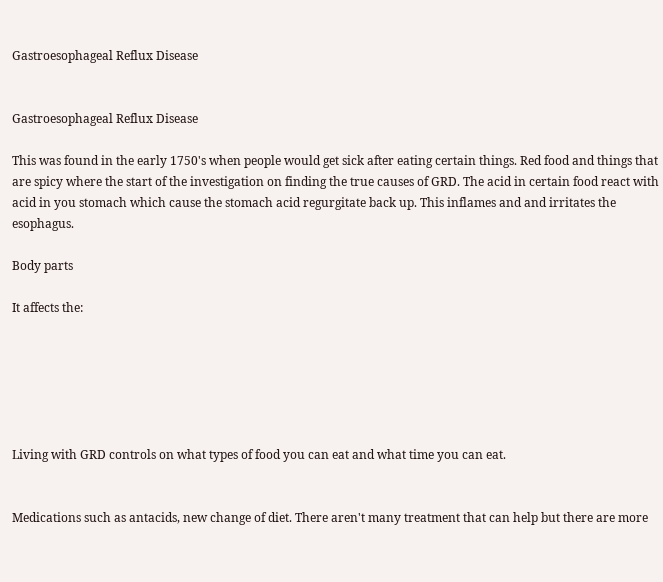Gastroesophageal Reflux Disease


Gastroesophageal Reflux Disease

This was found in the early 1750's when people would get sick after eating certain things. Red food and things that are spicy where the start of the investigation on finding the true causes of GRD. The acid in certain food react with acid in you stomach which cause the stomach acid regurgitate back up. This inflames and and irritates the esophagus.

Body parts

It affects the:






Living with GRD controls on what types of food you can eat and what time you can eat.


Medications such as antacids, new change of diet. There aren't many treatment that can help but there are more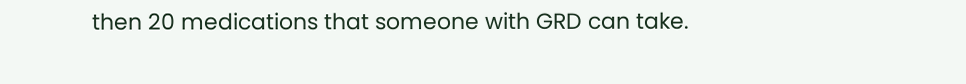then 20 medications that someone with GRD can take.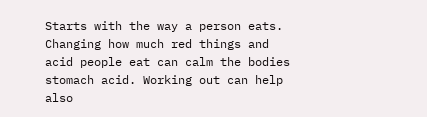Starts with the way a person eats. Changing how much red things and acid people eat can calm the bodies stomach acid. Working out can help also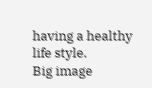having a healthy life style.
Big image